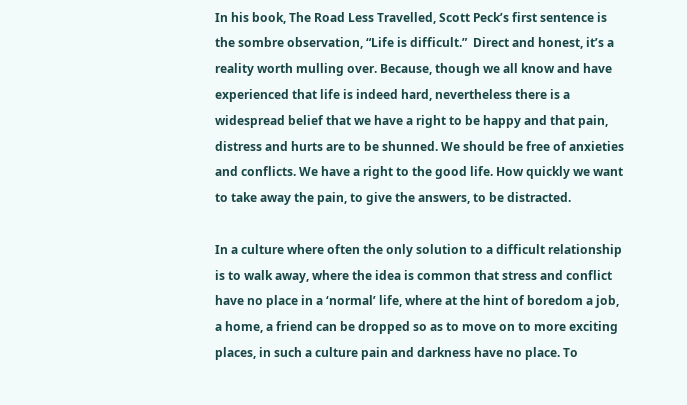In his book, The Road Less Travelled, Scott Peck’s first sentence is the sombre observation, “Life is difficult.”  Direct and honest, it’s a reality worth mulling over. Because, though we all know and have experienced that life is indeed hard, nevertheless there is a widespread belief that we have a right to be happy and that pain, distress and hurts are to be shunned. We should be free of anxieties and conflicts. We have a right to the good life. How quickly we want to take away the pain, to give the answers, to be distracted.

In a culture where often the only solution to a difficult relationship is to walk away, where the idea is common that stress and conflict have no place in a ‘normal’ life, where at the hint of boredom a job, a home, a friend can be dropped so as to move on to more exciting places, in such a culture pain and darkness have no place. To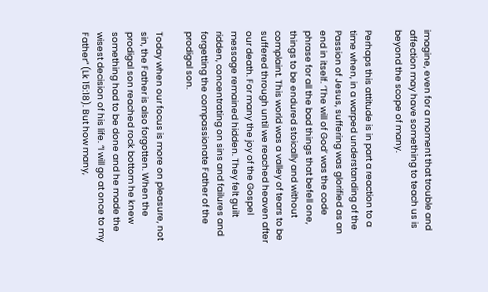imagine, even for a moment that trouble and affection may have something to teach us is beyond the scope of many.

Perhaps this attitude is in part a reaction to a time when, in a warped understanding of the Passion of Jesus, suffering was glorified as an end in itself. ‘The will of God’ was the code phrase for all the bad things that befell one, things to be endured stoically and without complaint. This world was a valley of tears to be suffered through until we reached heaven after our death. For many the joy of the Gospel message remained hidden. They felt guilt ridden, concentrating on sins and failures and forgetting the compassionate Father of the prodigal son.

Today when our focus is more on pleasure, not sin, the Father is also forgotten. When the prodigal son reached rock bottom he knew something had to be done and he made the wisest decision of his life. “I will go at once to my Father” (Lk 15:18). But how many,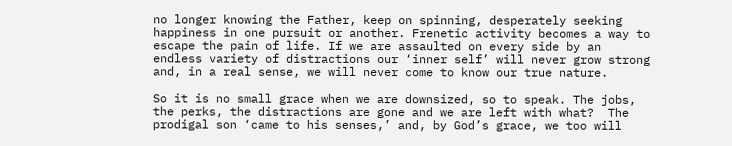no longer knowing the Father, keep on spinning, desperately seeking happiness in one pursuit or another. Frenetic activity becomes a way to escape the pain of life. If we are assaulted on every side by an endless variety of distractions our ‘inner self’ will never grow strong and, in a real sense, we will never come to know our true nature.

So it is no small grace when we are downsized, so to speak. The jobs, the perks, the distractions are gone and we are left with what?  The prodigal son ‘came to his senses,’ and, by God’s grace, we too will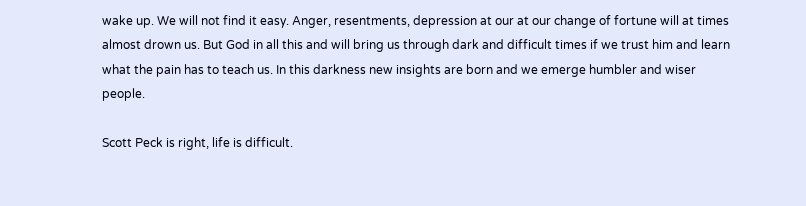wake up. We will not find it easy. Anger, resentments, depression at our at our change of fortune will at times almost drown us. But God in all this and will bring us through dark and difficult times if we trust him and learn what the pain has to teach us. In this darkness new insights are born and we emerge humbler and wiser people.

Scott Peck is right, life is difficult.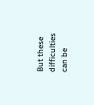But these difficulties can be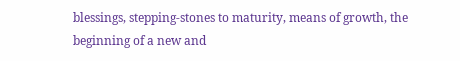blessings, stepping-stones to maturity, means of growth, the beginning of a new and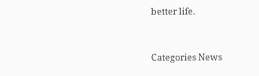better life.


Categories News